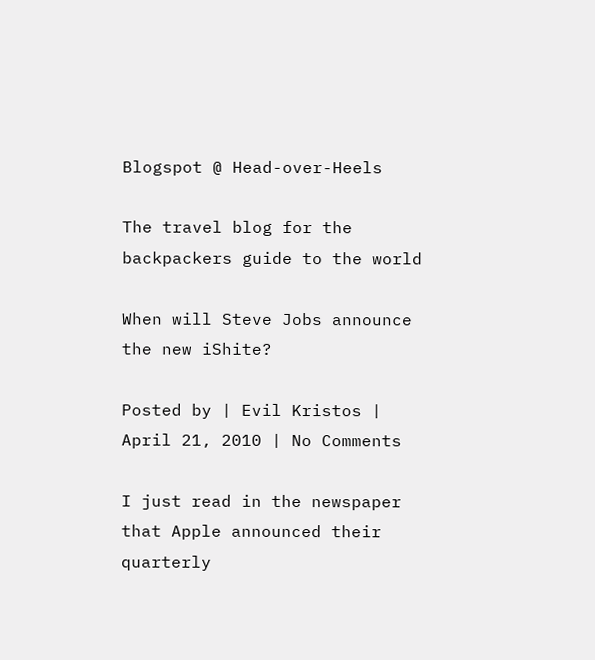Blogspot @ Head-over-Heels

The travel blog for the backpackers guide to the world

When will Steve Jobs announce the new iShite?

Posted by | Evil Kristos | April 21, 2010 | No Comments

I just read in the newspaper that Apple announced their quarterly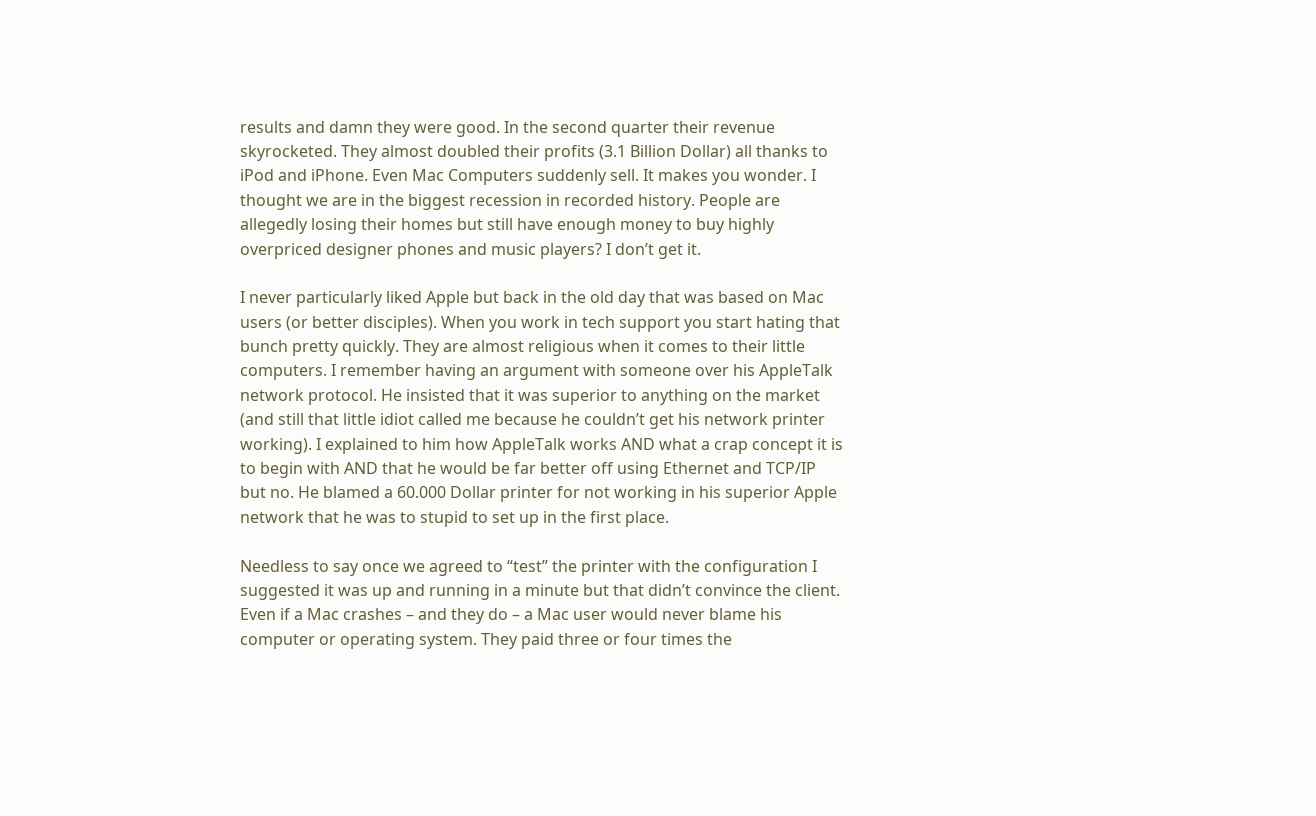results and damn they were good. In the second quarter their revenue skyrocketed. They almost doubled their profits (3.1 Billion Dollar) all thanks to iPod and iPhone. Even Mac Computers suddenly sell. It makes you wonder. I thought we are in the biggest recession in recorded history. People are allegedly losing their homes but still have enough money to buy highly overpriced designer phones and music players? I don’t get it.

I never particularly liked Apple but back in the old day that was based on Mac users (or better disciples). When you work in tech support you start hating that bunch pretty quickly. They are almost religious when it comes to their little computers. I remember having an argument with someone over his AppleTalk network protocol. He insisted that it was superior to anything on the market (and still that little idiot called me because he couldn’t get his network printer working). I explained to him how AppleTalk works AND what a crap concept it is to begin with AND that he would be far better off using Ethernet and TCP/IP but no. He blamed a 60.000 Dollar printer for not working in his superior Apple network that he was to stupid to set up in the first place.

Needless to say once we agreed to “test” the printer with the configuration I suggested it was up and running in a minute but that didn’t convince the client. Even if a Mac crashes – and they do – a Mac user would never blame his computer or operating system. They paid three or four times the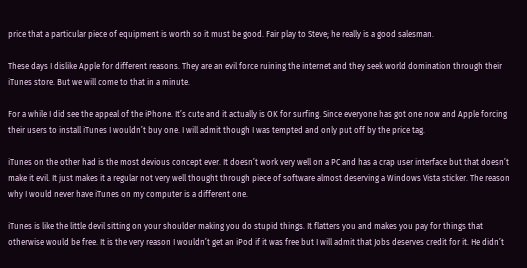price that a particular piece of equipment is worth so it must be good. Fair play to Steve; he really is a good salesman.

These days I dislike Apple for different reasons. They are an evil force ruining the internet and they seek world domination through their iTunes store. But we will come to that in a minute.

For a while I did see the appeal of the iPhone. It’s cute and it actually is OK for surfing. Since everyone has got one now and Apple forcing their users to install iTunes I wouldn’t buy one. I will admit though I was tempted and only put off by the price tag.

iTunes on the other had is the most devious concept ever. It doesn’t work very well on a PC and has a crap user interface but that doesn’t make it evil. It just makes it a regular not very well thought through piece of software almost deserving a Windows Vista sticker. The reason why I would never have iTunes on my computer is a different one.

iTunes is like the little devil sitting on your shoulder making you do stupid things. It flatters you and makes you pay for things that otherwise would be free. It is the very reason I wouldn’t get an iPod if it was free but I will admit that Jobs deserves credit for it. He didn’t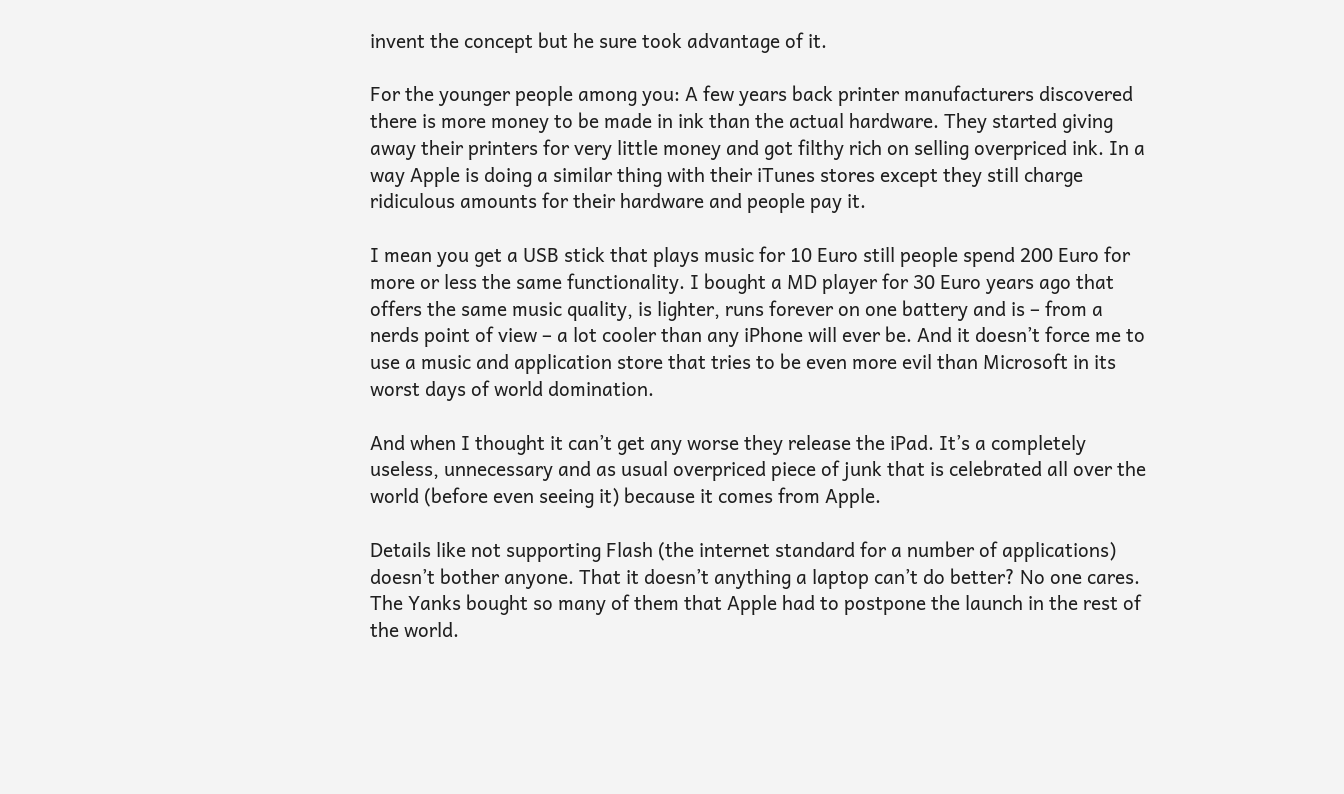invent the concept but he sure took advantage of it.

For the younger people among you: A few years back printer manufacturers discovered there is more money to be made in ink than the actual hardware. They started giving away their printers for very little money and got filthy rich on selling overpriced ink. In a way Apple is doing a similar thing with their iTunes stores except they still charge ridiculous amounts for their hardware and people pay it.

I mean you get a USB stick that plays music for 10 Euro still people spend 200 Euro for more or less the same functionality. I bought a MD player for 30 Euro years ago that offers the same music quality, is lighter, runs forever on one battery and is – from a nerds point of view – a lot cooler than any iPhone will ever be. And it doesn’t force me to use a music and application store that tries to be even more evil than Microsoft in its worst days of world domination.

And when I thought it can’t get any worse they release the iPad. It’s a completely useless, unnecessary and as usual overpriced piece of junk that is celebrated all over the world (before even seeing it) because it comes from Apple.

Details like not supporting Flash (the internet standard for a number of applications) doesn’t bother anyone. That it doesn’t anything a laptop can’t do better? No one cares. The Yanks bought so many of them that Apple had to postpone the launch in the rest of the world.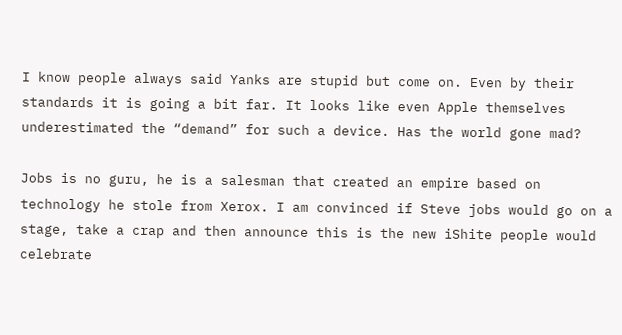I know people always said Yanks are stupid but come on. Even by their standards it is going a bit far. It looks like even Apple themselves underestimated the “demand” for such a device. Has the world gone mad?

Jobs is no guru, he is a salesman that created an empire based on technology he stole from Xerox. I am convinced if Steve jobs would go on a stage, take a crap and then announce this is the new iShite people would celebrate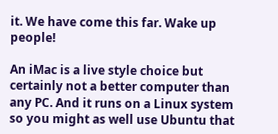it. We have come this far. Wake up people!

An iMac is a live style choice but certainly not a better computer than any PC. And it runs on a Linux system so you might as well use Ubuntu that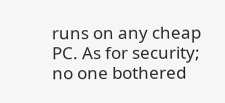runs on any cheap PC. As for security; no one bothered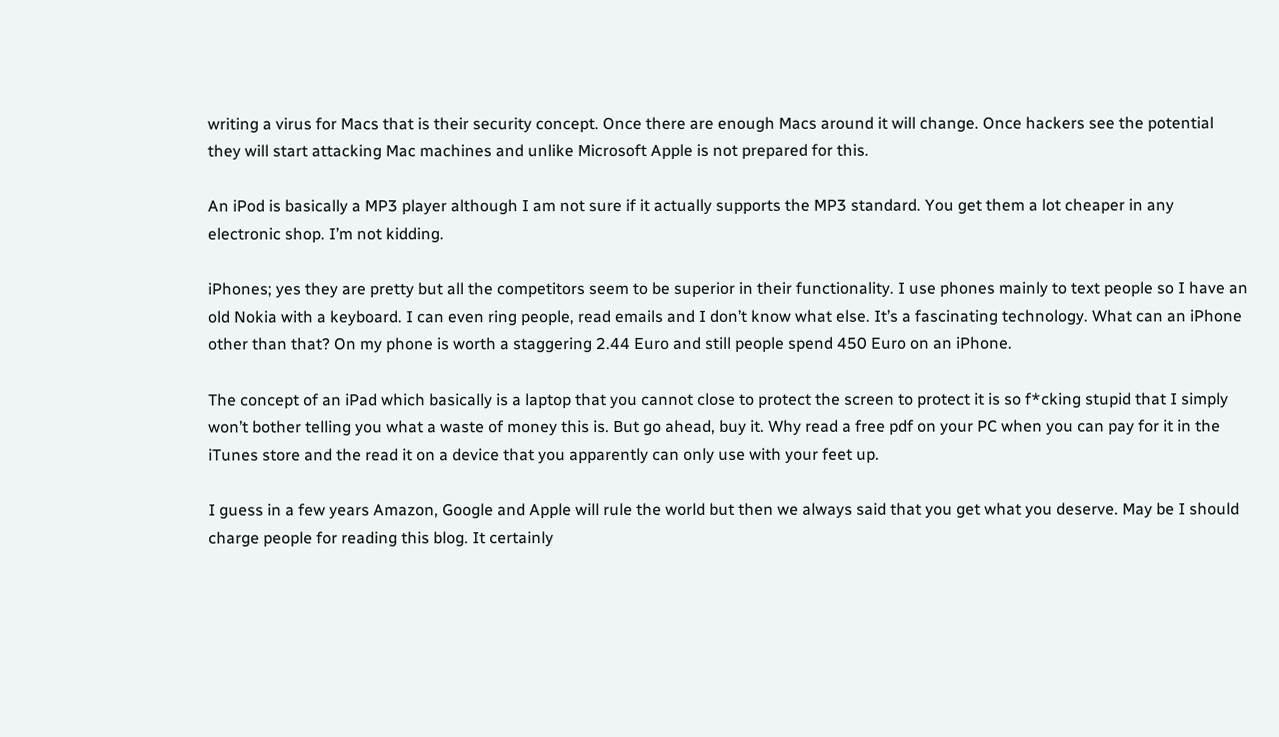writing a virus for Macs that is their security concept. Once there are enough Macs around it will change. Once hackers see the potential they will start attacking Mac machines and unlike Microsoft Apple is not prepared for this.

An iPod is basically a MP3 player although I am not sure if it actually supports the MP3 standard. You get them a lot cheaper in any electronic shop. I’m not kidding.

iPhones; yes they are pretty but all the competitors seem to be superior in their functionality. I use phones mainly to text people so I have an old Nokia with a keyboard. I can even ring people, read emails and I don’t know what else. It’s a fascinating technology. What can an iPhone other than that? On my phone is worth a staggering 2.44 Euro and still people spend 450 Euro on an iPhone.

The concept of an iPad which basically is a laptop that you cannot close to protect the screen to protect it is so f*cking stupid that I simply won’t bother telling you what a waste of money this is. But go ahead, buy it. Why read a free pdf on your PC when you can pay for it in the iTunes store and the read it on a device that you apparently can only use with your feet up.

I guess in a few years Amazon, Google and Apple will rule the world but then we always said that you get what you deserve. May be I should charge people for reading this blog. It certainly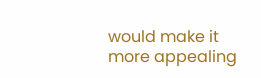would make it more appealing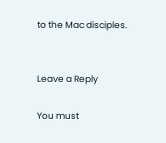to the Mac disciples.


Leave a Reply

You must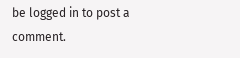be logged in to post a comment.